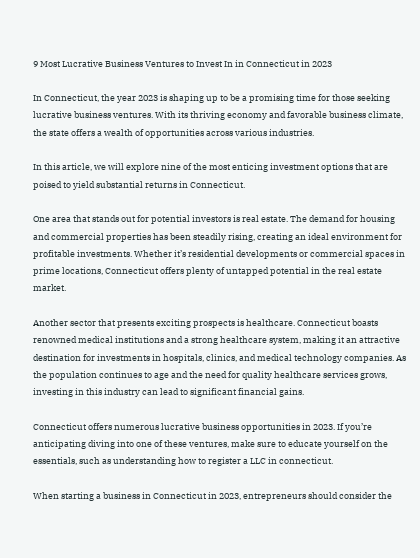9 Most Lucrative Business Ventures to Invest In in Connecticut in 2023

In Connecticut, the year 2023 is shaping up to be a promising time for those seeking lucrative business ventures. With its thriving economy and favorable business climate, the state offers a wealth of opportunities across various industries.

In this article, we will explore nine of the most enticing investment options that are poised to yield substantial returns in Connecticut.

One area that stands out for potential investors is real estate. The demand for housing and commercial properties has been steadily rising, creating an ideal environment for profitable investments. Whether it’s residential developments or commercial spaces in prime locations, Connecticut offers plenty of untapped potential in the real estate market.

Another sector that presents exciting prospects is healthcare. Connecticut boasts renowned medical institutions and a strong healthcare system, making it an attractive destination for investments in hospitals, clinics, and medical technology companies. As the population continues to age and the need for quality healthcare services grows, investing in this industry can lead to significant financial gains.

Connecticut offers numerous lucrative business opportunities in 2023. If you’re anticipating diving into one of these ventures, make sure to educate yourself on the essentials, such as understanding how to register a LLC in connecticut.

When starting a business in Connecticut in 2023, entrepreneurs should consider the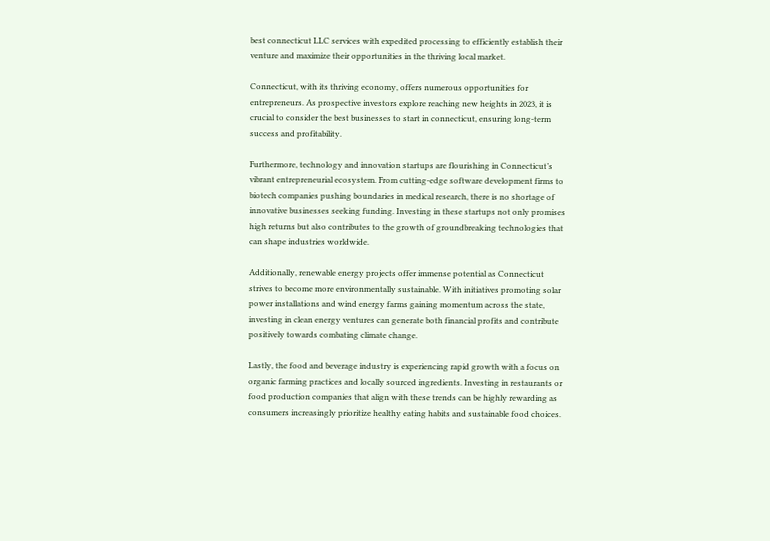best connecticut LLC services with expedited processing to efficiently establish their venture and maximize their opportunities in the thriving local market.

Connecticut, with its thriving economy, offers numerous opportunities for entrepreneurs. As prospective investors explore reaching new heights in 2023, it is crucial to consider the best businesses to start in connecticut, ensuring long-term success and profitability.

Furthermore, technology and innovation startups are flourishing in Connecticut’s vibrant entrepreneurial ecosystem. From cutting-edge software development firms to biotech companies pushing boundaries in medical research, there is no shortage of innovative businesses seeking funding. Investing in these startups not only promises high returns but also contributes to the growth of groundbreaking technologies that can shape industries worldwide.

Additionally, renewable energy projects offer immense potential as Connecticut strives to become more environmentally sustainable. With initiatives promoting solar power installations and wind energy farms gaining momentum across the state, investing in clean energy ventures can generate both financial profits and contribute positively towards combating climate change.

Lastly, the food and beverage industry is experiencing rapid growth with a focus on organic farming practices and locally sourced ingredients. Investing in restaurants or food production companies that align with these trends can be highly rewarding as consumers increasingly prioritize healthy eating habits and sustainable food choices.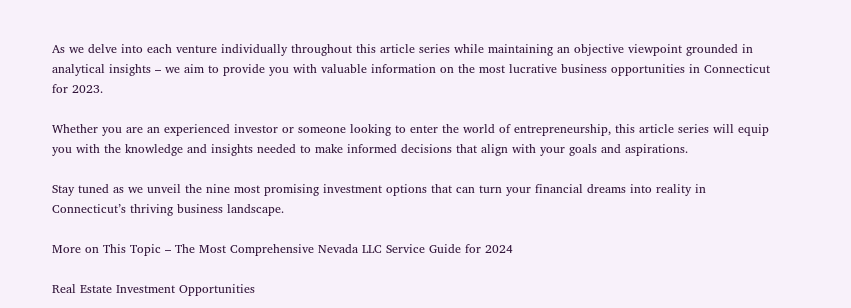As we delve into each venture individually throughout this article series while maintaining an objective viewpoint grounded in analytical insights – we aim to provide you with valuable information on the most lucrative business opportunities in Connecticut for 2023.

Whether you are an experienced investor or someone looking to enter the world of entrepreneurship, this article series will equip you with the knowledge and insights needed to make informed decisions that align with your goals and aspirations.

Stay tuned as we unveil the nine most promising investment options that can turn your financial dreams into reality in Connecticut’s thriving business landscape.

More on This Topic – The Most Comprehensive Nevada LLC Service Guide for 2024

Real Estate Investment Opportunities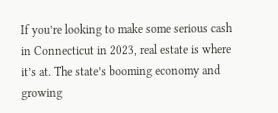If you’re looking to make some serious cash in Connecticut in 2023, real estate is where it’s at. The state’s booming economy and growing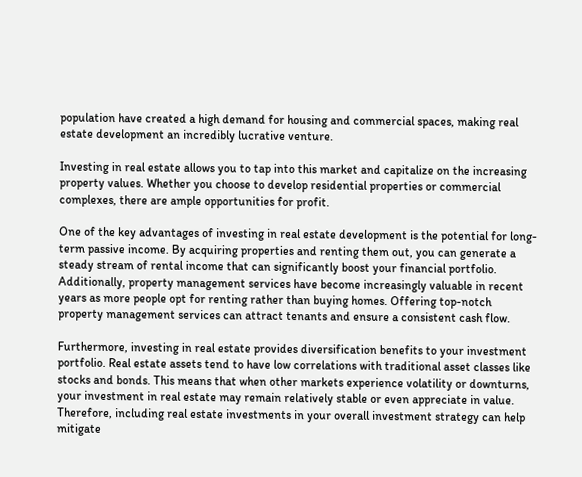population have created a high demand for housing and commercial spaces, making real estate development an incredibly lucrative venture.

Investing in real estate allows you to tap into this market and capitalize on the increasing property values. Whether you choose to develop residential properties or commercial complexes, there are ample opportunities for profit.

One of the key advantages of investing in real estate development is the potential for long-term passive income. By acquiring properties and renting them out, you can generate a steady stream of rental income that can significantly boost your financial portfolio. Additionally, property management services have become increasingly valuable in recent years as more people opt for renting rather than buying homes. Offering top-notch property management services can attract tenants and ensure a consistent cash flow.

Furthermore, investing in real estate provides diversification benefits to your investment portfolio. Real estate assets tend to have low correlations with traditional asset classes like stocks and bonds. This means that when other markets experience volatility or downturns, your investment in real estate may remain relatively stable or even appreciate in value. Therefore, including real estate investments in your overall investment strategy can help mitigate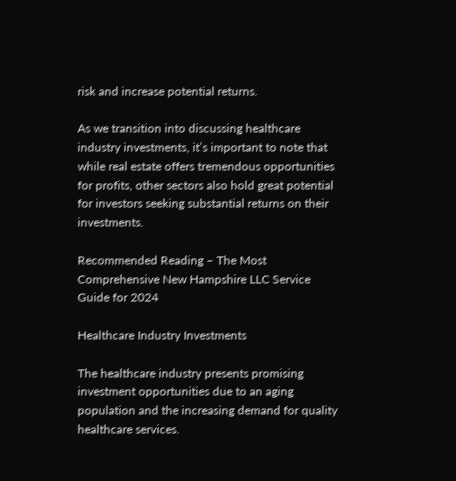risk and increase potential returns.

As we transition into discussing healthcare industry investments, it’s important to note that while real estate offers tremendous opportunities for profits, other sectors also hold great potential for investors seeking substantial returns on their investments.

Recommended Reading – The Most Comprehensive New Hampshire LLC Service Guide for 2024

Healthcare Industry Investments

The healthcare industry presents promising investment opportunities due to an aging population and the increasing demand for quality healthcare services.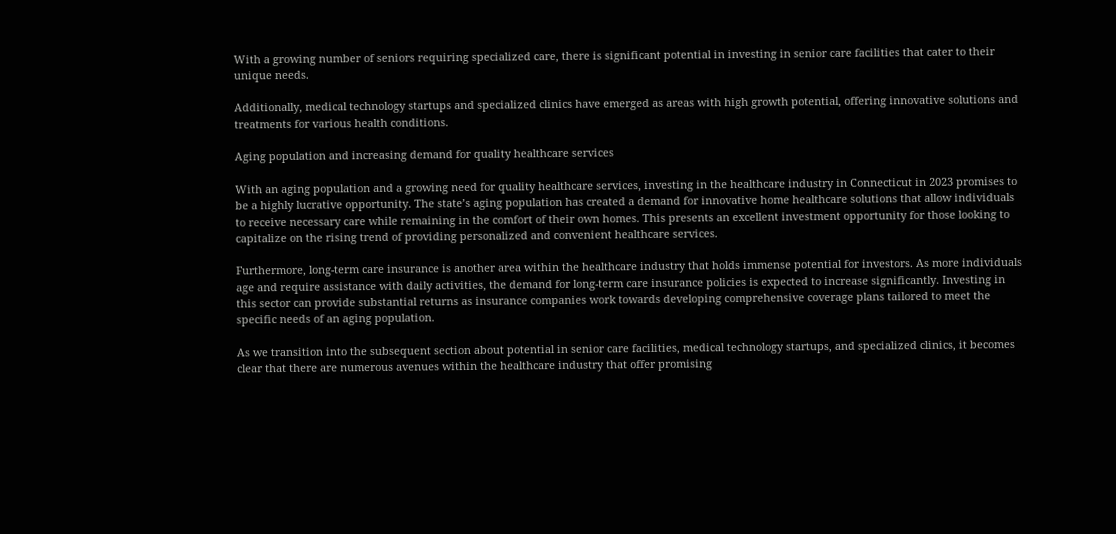With a growing number of seniors requiring specialized care, there is significant potential in investing in senior care facilities that cater to their unique needs.

Additionally, medical technology startups and specialized clinics have emerged as areas with high growth potential, offering innovative solutions and treatments for various health conditions.

Aging population and increasing demand for quality healthcare services

With an aging population and a growing need for quality healthcare services, investing in the healthcare industry in Connecticut in 2023 promises to be a highly lucrative opportunity. The state’s aging population has created a demand for innovative home healthcare solutions that allow individuals to receive necessary care while remaining in the comfort of their own homes. This presents an excellent investment opportunity for those looking to capitalize on the rising trend of providing personalized and convenient healthcare services.

Furthermore, long-term care insurance is another area within the healthcare industry that holds immense potential for investors. As more individuals age and require assistance with daily activities, the demand for long-term care insurance policies is expected to increase significantly. Investing in this sector can provide substantial returns as insurance companies work towards developing comprehensive coverage plans tailored to meet the specific needs of an aging population.

As we transition into the subsequent section about potential in senior care facilities, medical technology startups, and specialized clinics, it becomes clear that there are numerous avenues within the healthcare industry that offer promising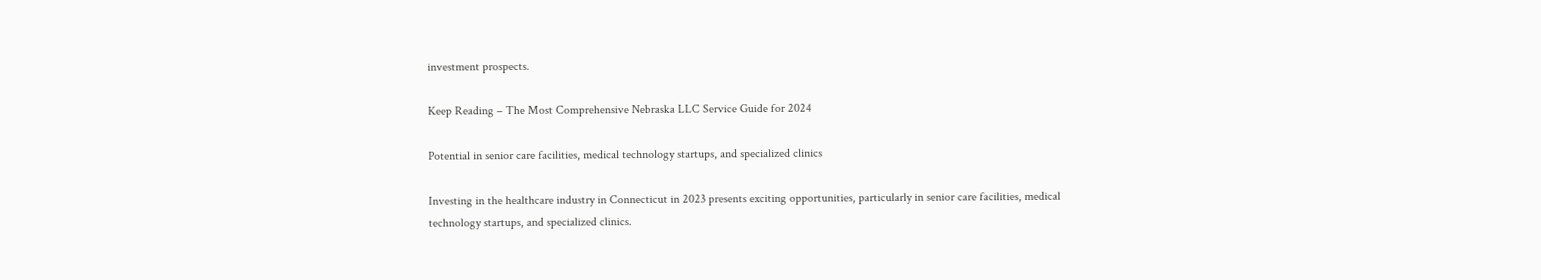investment prospects.

Keep Reading – The Most Comprehensive Nebraska LLC Service Guide for 2024

Potential in senior care facilities, medical technology startups, and specialized clinics

Investing in the healthcare industry in Connecticut in 2023 presents exciting opportunities, particularly in senior care facilities, medical technology startups, and specialized clinics.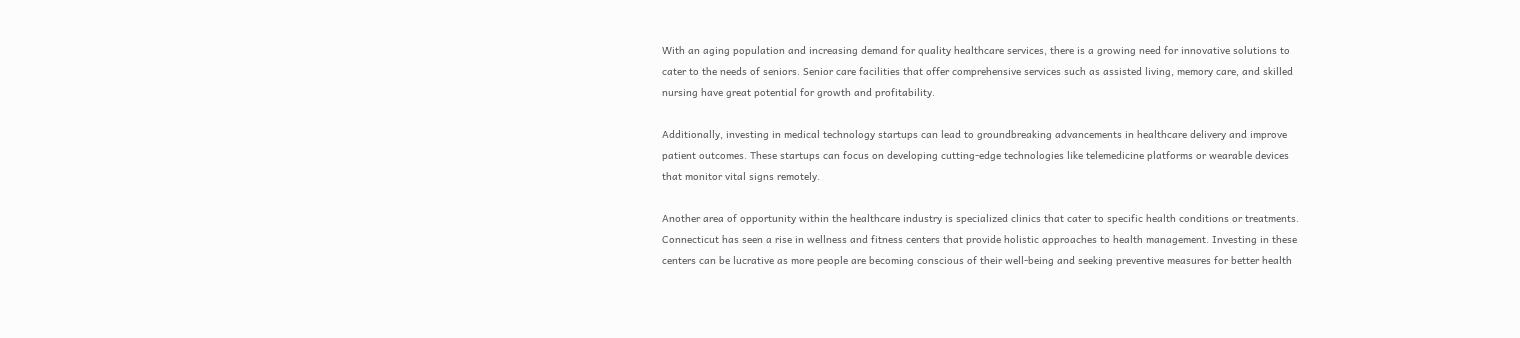With an aging population and increasing demand for quality healthcare services, there is a growing need for innovative solutions to cater to the needs of seniors. Senior care facilities that offer comprehensive services such as assisted living, memory care, and skilled nursing have great potential for growth and profitability.

Additionally, investing in medical technology startups can lead to groundbreaking advancements in healthcare delivery and improve patient outcomes. These startups can focus on developing cutting-edge technologies like telemedicine platforms or wearable devices that monitor vital signs remotely.

Another area of opportunity within the healthcare industry is specialized clinics that cater to specific health conditions or treatments. Connecticut has seen a rise in wellness and fitness centers that provide holistic approaches to health management. Investing in these centers can be lucrative as more people are becoming conscious of their well-being and seeking preventive measures for better health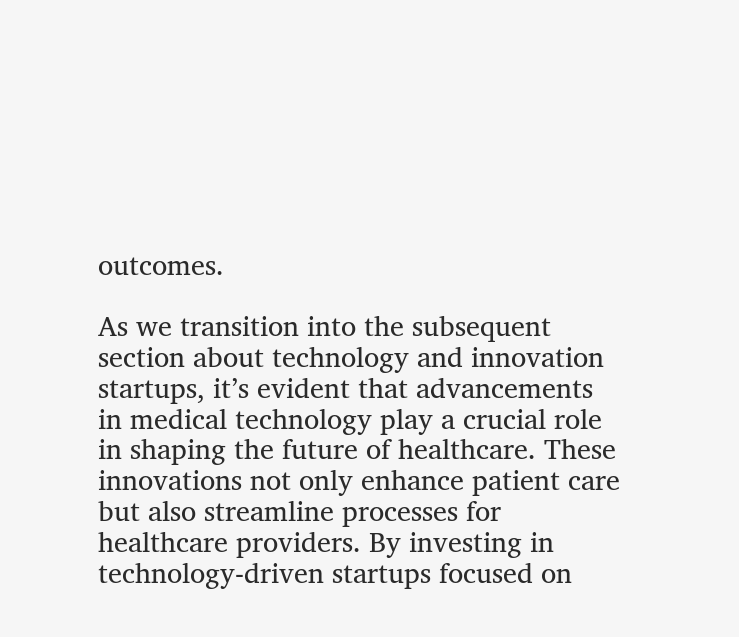outcomes.

As we transition into the subsequent section about technology and innovation startups, it’s evident that advancements in medical technology play a crucial role in shaping the future of healthcare. These innovations not only enhance patient care but also streamline processes for healthcare providers. By investing in technology-driven startups focused on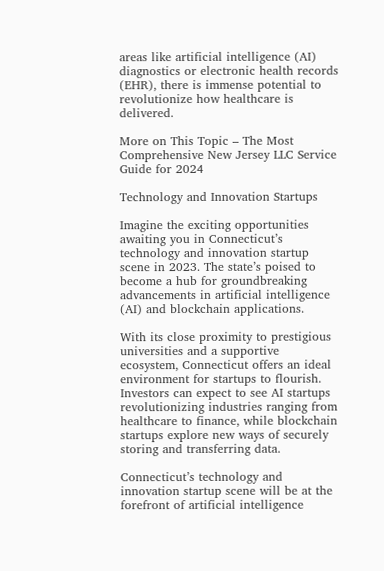areas like artificial intelligence (AI) diagnostics or electronic health records (EHR), there is immense potential to revolutionize how healthcare is delivered.

More on This Topic – The Most Comprehensive New Jersey LLC Service Guide for 2024

Technology and Innovation Startups

Imagine the exciting opportunities awaiting you in Connecticut’s technology and innovation startup scene in 2023. The state’s poised to become a hub for groundbreaking advancements in artificial intelligence (AI) and blockchain applications.

With its close proximity to prestigious universities and a supportive ecosystem, Connecticut offers an ideal environment for startups to flourish. Investors can expect to see AI startups revolutionizing industries ranging from healthcare to finance, while blockchain startups explore new ways of securely storing and transferring data.

Connecticut’s technology and innovation startup scene will be at the forefront of artificial intelligence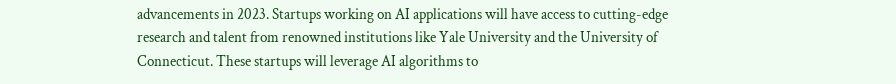advancements in 2023. Startups working on AI applications will have access to cutting-edge research and talent from renowned institutions like Yale University and the University of Connecticut. These startups will leverage AI algorithms to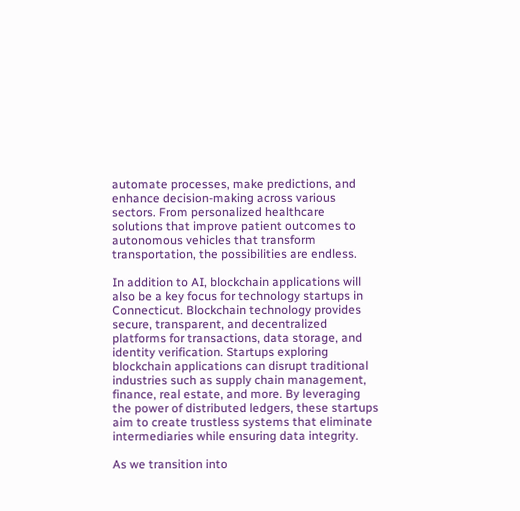automate processes, make predictions, and enhance decision-making across various sectors. From personalized healthcare solutions that improve patient outcomes to autonomous vehicles that transform transportation, the possibilities are endless.

In addition to AI, blockchain applications will also be a key focus for technology startups in Connecticut. Blockchain technology provides secure, transparent, and decentralized platforms for transactions, data storage, and identity verification. Startups exploring blockchain applications can disrupt traditional industries such as supply chain management, finance, real estate, and more. By leveraging the power of distributed ledgers, these startups aim to create trustless systems that eliminate intermediaries while ensuring data integrity.

As we transition into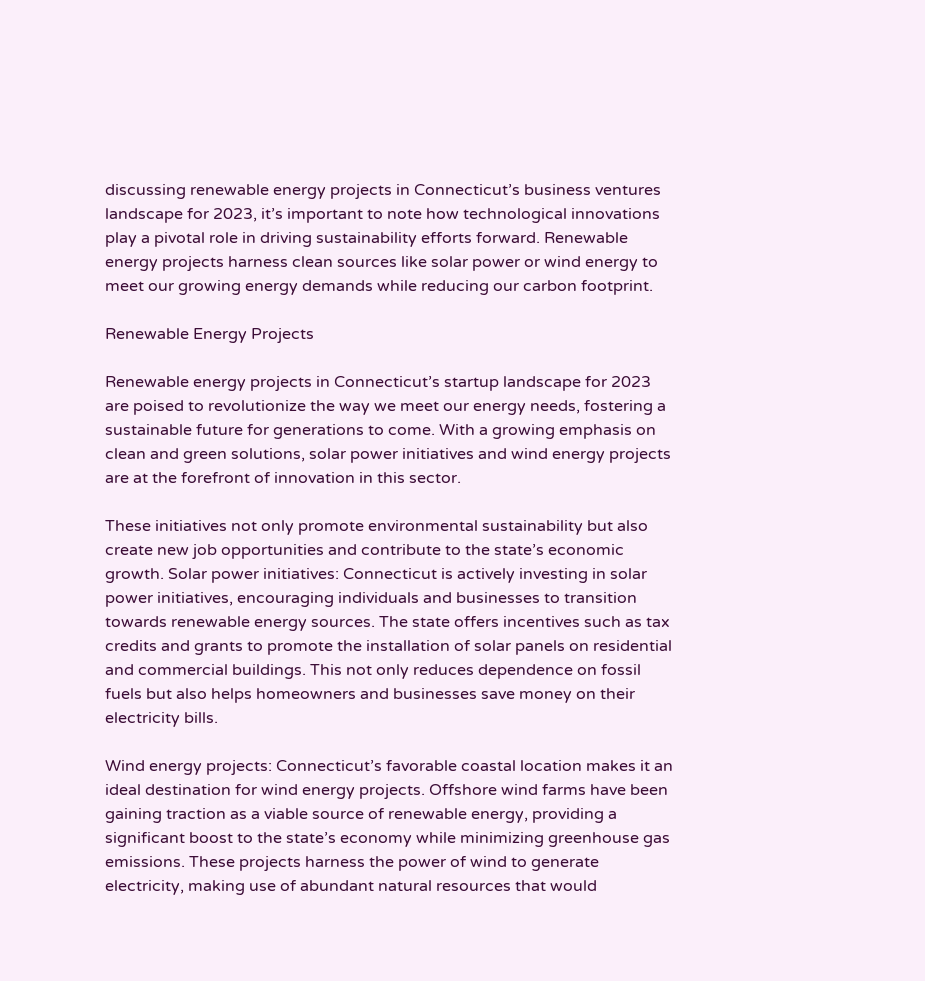discussing renewable energy projects in Connecticut’s business ventures landscape for 2023, it’s important to note how technological innovations play a pivotal role in driving sustainability efforts forward. Renewable energy projects harness clean sources like solar power or wind energy to meet our growing energy demands while reducing our carbon footprint.

Renewable Energy Projects

Renewable energy projects in Connecticut’s startup landscape for 2023 are poised to revolutionize the way we meet our energy needs, fostering a sustainable future for generations to come. With a growing emphasis on clean and green solutions, solar power initiatives and wind energy projects are at the forefront of innovation in this sector.

These initiatives not only promote environmental sustainability but also create new job opportunities and contribute to the state’s economic growth. Solar power initiatives: Connecticut is actively investing in solar power initiatives, encouraging individuals and businesses to transition towards renewable energy sources. The state offers incentives such as tax credits and grants to promote the installation of solar panels on residential and commercial buildings. This not only reduces dependence on fossil fuels but also helps homeowners and businesses save money on their electricity bills.

Wind energy projects: Connecticut’s favorable coastal location makes it an ideal destination for wind energy projects. Offshore wind farms have been gaining traction as a viable source of renewable energy, providing a significant boost to the state’s economy while minimizing greenhouse gas emissions. These projects harness the power of wind to generate electricity, making use of abundant natural resources that would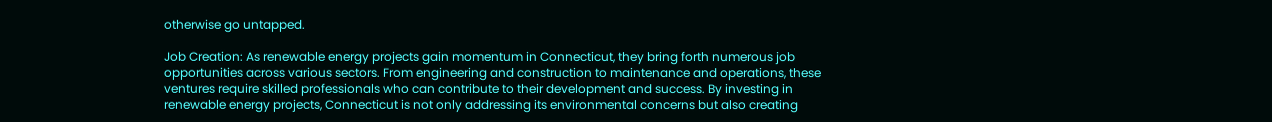otherwise go untapped.

Job Creation: As renewable energy projects gain momentum in Connecticut, they bring forth numerous job opportunities across various sectors. From engineering and construction to maintenance and operations, these ventures require skilled professionals who can contribute to their development and success. By investing in renewable energy projects, Connecticut is not only addressing its environmental concerns but also creating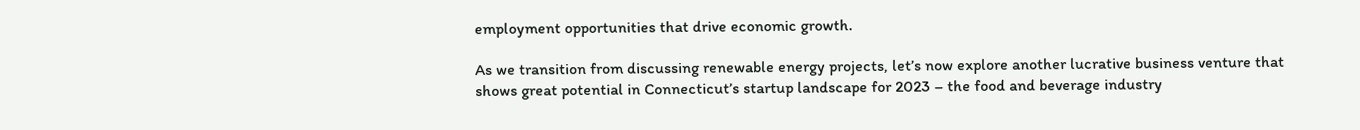employment opportunities that drive economic growth.

As we transition from discussing renewable energy projects, let’s now explore another lucrative business venture that shows great potential in Connecticut’s startup landscape for 2023 – the food and beverage industry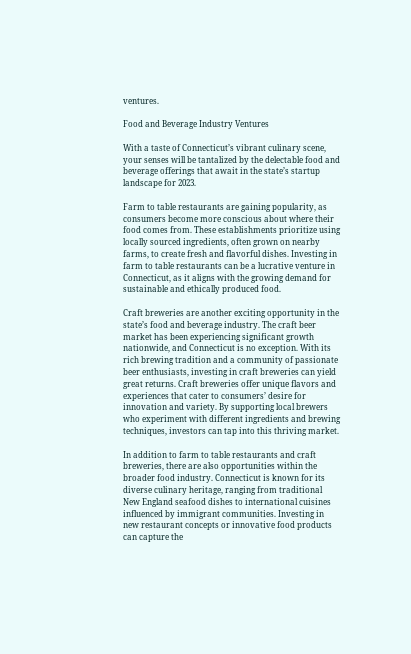ventures.

Food and Beverage Industry Ventures

With a taste of Connecticut’s vibrant culinary scene, your senses will be tantalized by the delectable food and beverage offerings that await in the state’s startup landscape for 2023.

Farm to table restaurants are gaining popularity, as consumers become more conscious about where their food comes from. These establishments prioritize using locally sourced ingredients, often grown on nearby farms, to create fresh and flavorful dishes. Investing in farm to table restaurants can be a lucrative venture in Connecticut, as it aligns with the growing demand for sustainable and ethically produced food.

Craft breweries are another exciting opportunity in the state’s food and beverage industry. The craft beer market has been experiencing significant growth nationwide, and Connecticut is no exception. With its rich brewing tradition and a community of passionate beer enthusiasts, investing in craft breweries can yield great returns. Craft breweries offer unique flavors and experiences that cater to consumers’ desire for innovation and variety. By supporting local brewers who experiment with different ingredients and brewing techniques, investors can tap into this thriving market.

In addition to farm to table restaurants and craft breweries, there are also opportunities within the broader food industry. Connecticut is known for its diverse culinary heritage, ranging from traditional New England seafood dishes to international cuisines influenced by immigrant communities. Investing in new restaurant concepts or innovative food products can capture the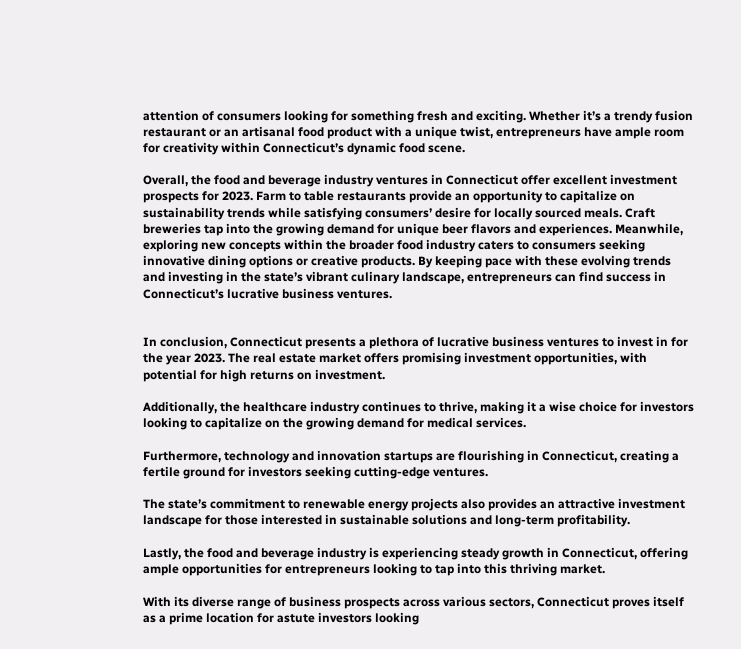attention of consumers looking for something fresh and exciting. Whether it’s a trendy fusion restaurant or an artisanal food product with a unique twist, entrepreneurs have ample room for creativity within Connecticut’s dynamic food scene.

Overall, the food and beverage industry ventures in Connecticut offer excellent investment prospects for 2023. Farm to table restaurants provide an opportunity to capitalize on sustainability trends while satisfying consumers’ desire for locally sourced meals. Craft breweries tap into the growing demand for unique beer flavors and experiences. Meanwhile, exploring new concepts within the broader food industry caters to consumers seeking innovative dining options or creative products. By keeping pace with these evolving trends and investing in the state’s vibrant culinary landscape, entrepreneurs can find success in Connecticut’s lucrative business ventures.


In conclusion, Connecticut presents a plethora of lucrative business ventures to invest in for the year 2023. The real estate market offers promising investment opportunities, with potential for high returns on investment.

Additionally, the healthcare industry continues to thrive, making it a wise choice for investors looking to capitalize on the growing demand for medical services.

Furthermore, technology and innovation startups are flourishing in Connecticut, creating a fertile ground for investors seeking cutting-edge ventures.

The state’s commitment to renewable energy projects also provides an attractive investment landscape for those interested in sustainable solutions and long-term profitability.

Lastly, the food and beverage industry is experiencing steady growth in Connecticut, offering ample opportunities for entrepreneurs looking to tap into this thriving market.

With its diverse range of business prospects across various sectors, Connecticut proves itself as a prime location for astute investors looking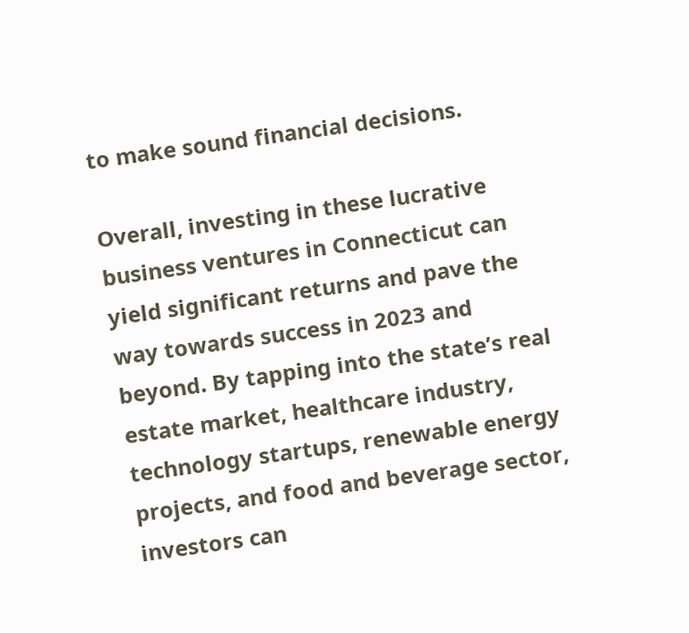to make sound financial decisions.

Overall, investing in these lucrative business ventures in Connecticut can yield significant returns and pave the way towards success in 2023 and beyond. By tapping into the state’s real estate market, healthcare industry, technology startups, renewable energy projects, and food and beverage sector, investors can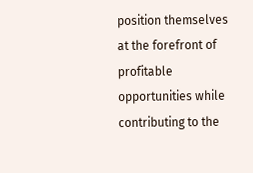position themselves at the forefront of profitable opportunities while contributing to the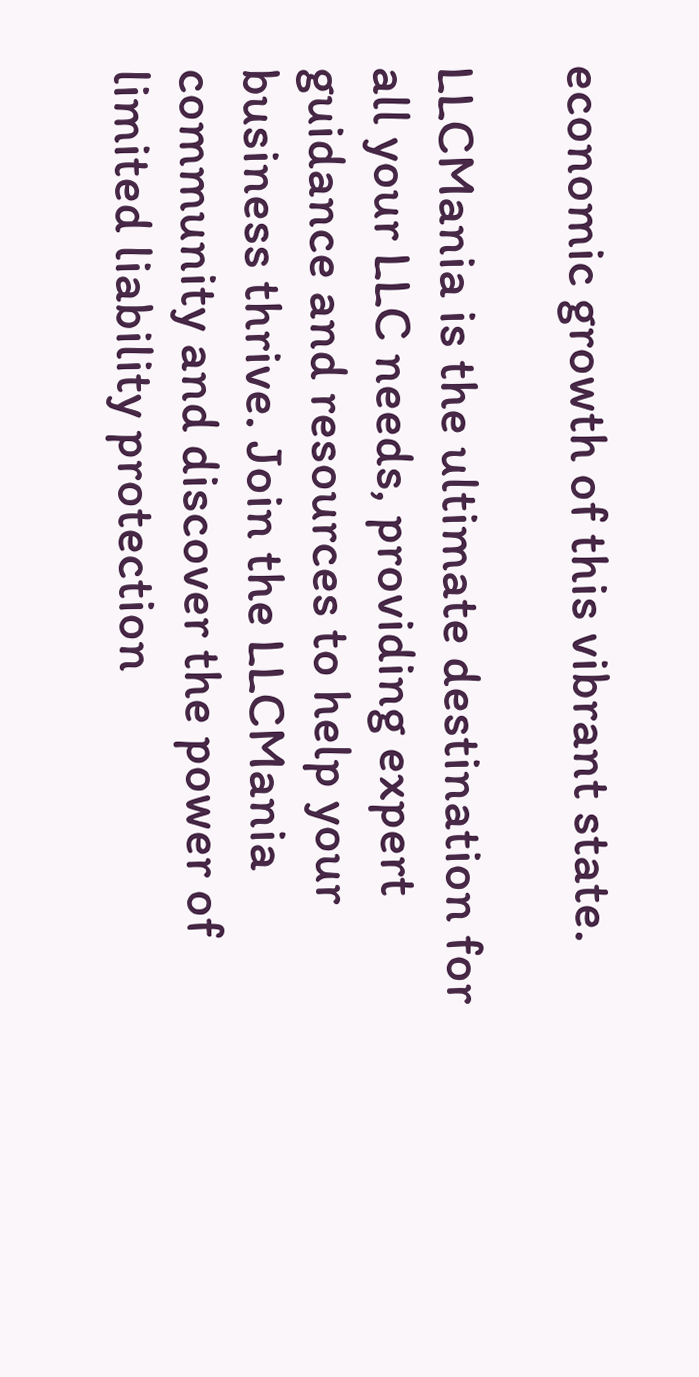economic growth of this vibrant state.

LLCMania is the ultimate destination for all your LLC needs, providing expert guidance and resources to help your business thrive. Join the LLCMania community and discover the power of limited liability protection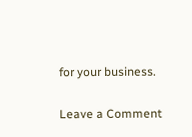for your business.

Leave a Comment